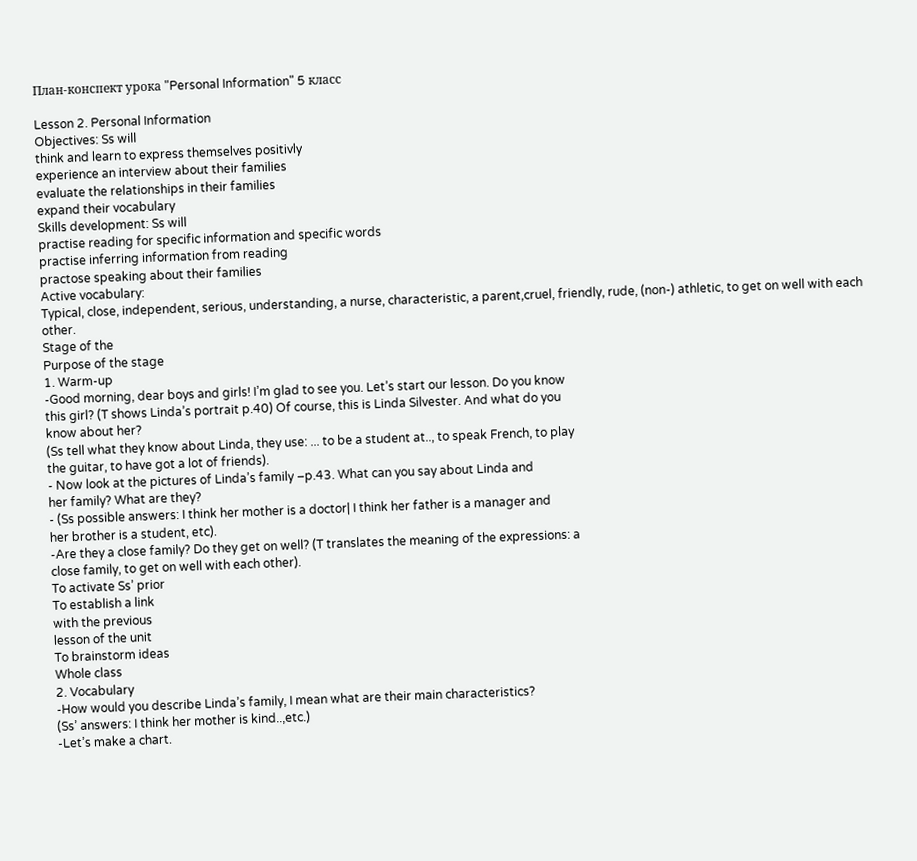План-конспект урока "Personal Information" 5 класс

Lesson 2. Personal Information
Objectives: Ss will
think and learn to express themselves positivly
experience an interview about their families
evaluate the relationships in their families
expand their vocabulary
Skills development: Ss will
practise reading for specific information and specific words
practise inferring information from reading
practose speaking about their families
Active vocabulary:
Typical, close, independent, serious, understanding, a nurse, characteristic, a parent,cruel, friendly, rude, (non-) athletic, to get on well with each other.
Stage of the
Purpose of the stage
1. Warm-up
-Good morning, dear boys and girls! I’m glad to see you. Let’s start our lesson. Do you know
this girl? (T shows Linda’s portrait p.40) Of course, this is Linda Silvester. And what do you
know about her?
(Ss tell what they know about Linda, they use: ... to be a student at.., to speak French, to play
the guitar, to have got a lot of friends).
- Now look at the pictures of Linda’s family –p.43. What can you say about Linda and
her family? What are they?
- (Ss possible answers: I think her mother is a doctor| I think her father is a manager and
her brother is a student, etc).
-Are they a close family? Do they get on well? (T translates the meaning of the expressions: a
close family, to get on well with each other).
To activate Ss’ prior
To establish a link
with the previous
lesson of the unit
To brainstorm ideas
Whole class
2. Vocabulary
-How would you describe Linda’s family, I mean what are their main characteristics?
(Ss’ answers: I think her mother is kind..,etc.)
-Let’s make a chart.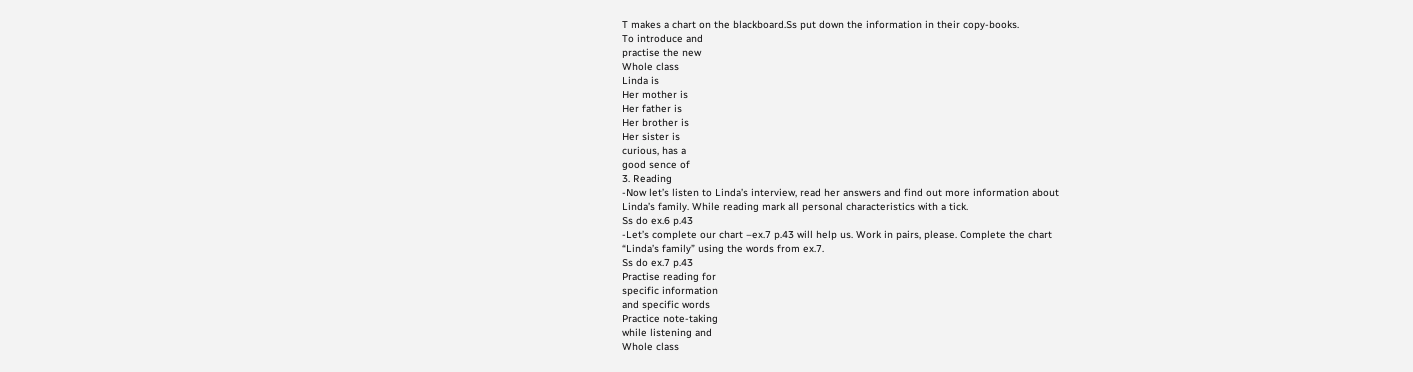T makes a chart on the blackboard.Ss put down the information in their copy-books.
To introduce and
practise the new
Whole class
Linda is
Her mother is
Her father is
Her brother is
Her sister is
curious, has a
good sence of
3. Reading
-Now let’s listen to Linda’s interview, read her answers and find out more information about
Linda’s family. While reading mark all personal characteristics with a tick.
Ss do ex.6 p.43
-Let’s complete our chart –ex.7 p.43 will help us. Work in pairs, please. Complete the chart
“Linda’s family” using the words from ex.7.
Ss do ex.7 p.43
Practise reading for
specific information
and specific words
Practice note-taking
while listening and
Whole class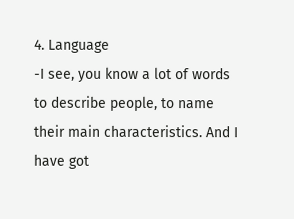4. Language
-I see, you know a lot of words to describe people, to name their main characteristics. And I
have got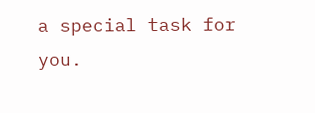a special task for you.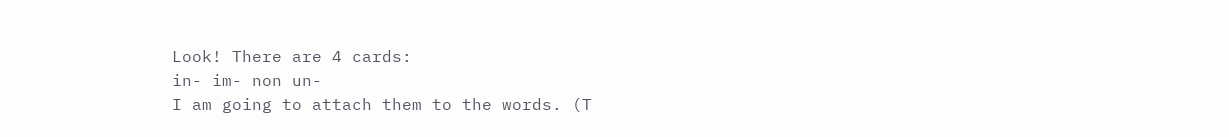Look! There are 4 cards:
in- im- non un-
I am going to attach them to the words. (T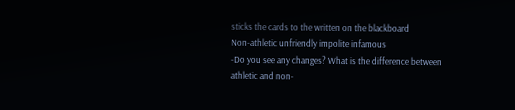sticks the cards to the written on the blackboard
Non-athletic unfriendly impolite infamous
-Do you see any changes? What is the difference between athletic and non-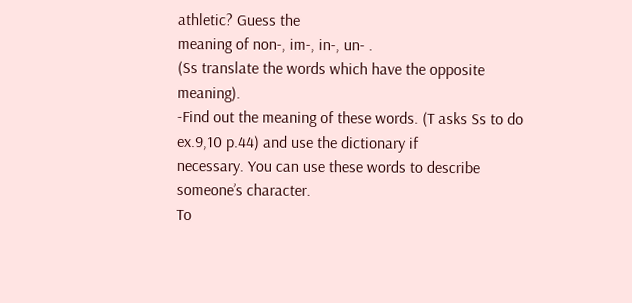athletic? Guess the
meaning of non-, im-, in-, un- .
(Ss translate the words which have the opposite meaning).
-Find out the meaning of these words. (T asks Ss to do ex.9,10 p.44) and use the dictionary if
necessary. You can use these words to describe someone’s character.
To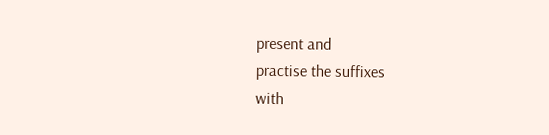present and
practise the suffixes
with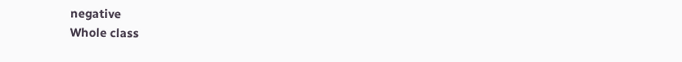negative
Whole class